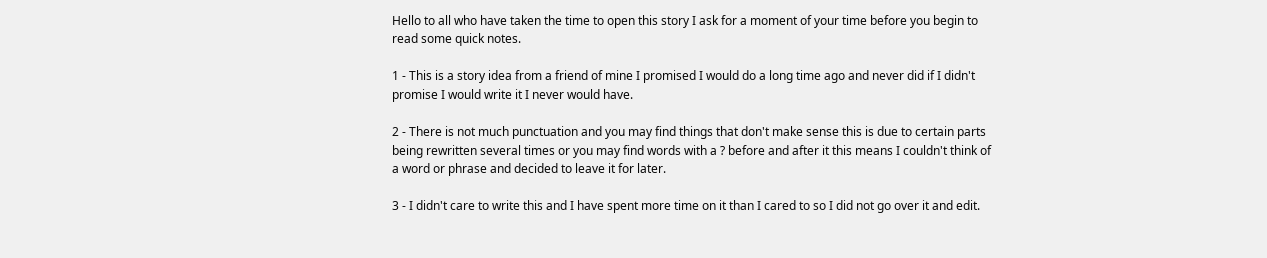Hello to all who have taken the time to open this story I ask for a moment of your time before you begin to read some quick notes.

1 - This is a story idea from a friend of mine I promised I would do a long time ago and never did if I didn't promise I would write it I never would have.

2 - There is not much punctuation and you may find things that don't make sense this is due to certain parts being rewritten several times or you may find words with a ? before and after it this means I couldn't think of a word or phrase and decided to leave it for later.

3 - I didn't care to write this and I have spent more time on it than I cared to so I did not go over it and edit.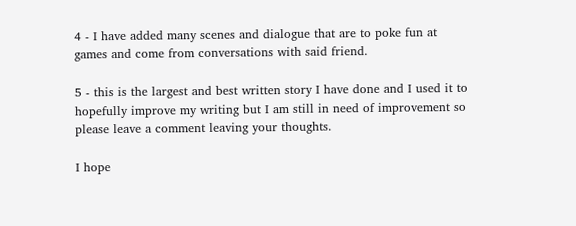4 - I have added many scenes and dialogue that are to poke fun at games and come from conversations with said friend.

5 - this is the largest and best written story I have done and I used it to hopefully improve my writing but I am still in need of improvement so please leave a comment leaving your thoughts.

I hope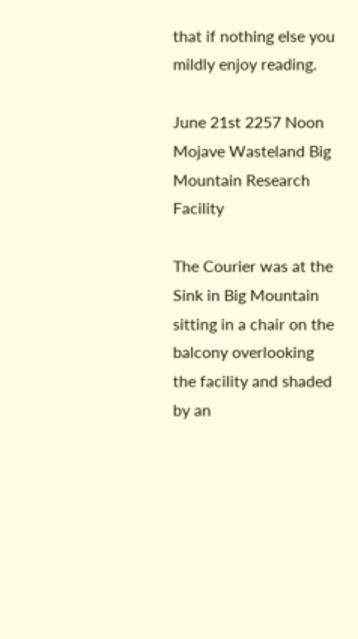that if nothing else you mildly enjoy reading.

June 21st 2257 Noon Mojave Wasteland Big Mountain Research Facility

The Courier was at the Sink in Big Mountain sitting in a chair on the balcony overlooking the facility and shaded by an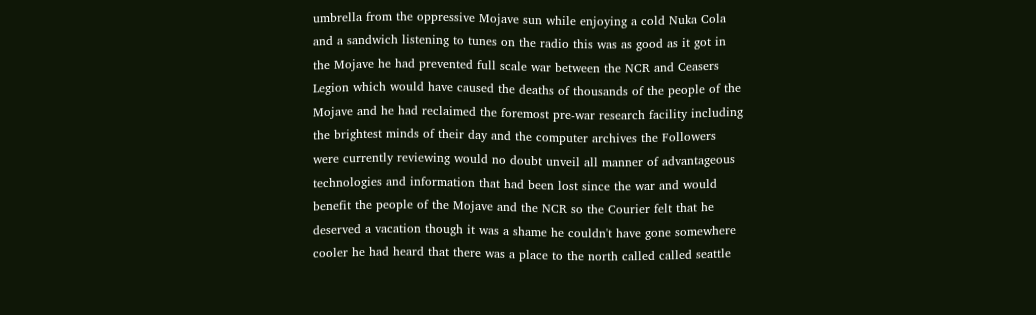umbrella from the oppressive Mojave sun while enjoying a cold Nuka Cola and a sandwich listening to tunes on the radio this was as good as it got in the Mojave he had prevented full scale war between the NCR and Ceasers Legion which would have caused the deaths of thousands of the people of the Mojave and he had reclaimed the foremost pre-war research facility including the brightest minds of their day and the computer archives the Followers were currently reviewing would no doubt unveil all manner of advantageous technologies and information that had been lost since the war and would benefit the people of the Mojave and the NCR so the Courier felt that he deserved a vacation though it was a shame he couldn't have gone somewhere cooler he had heard that there was a place to the north called called seattle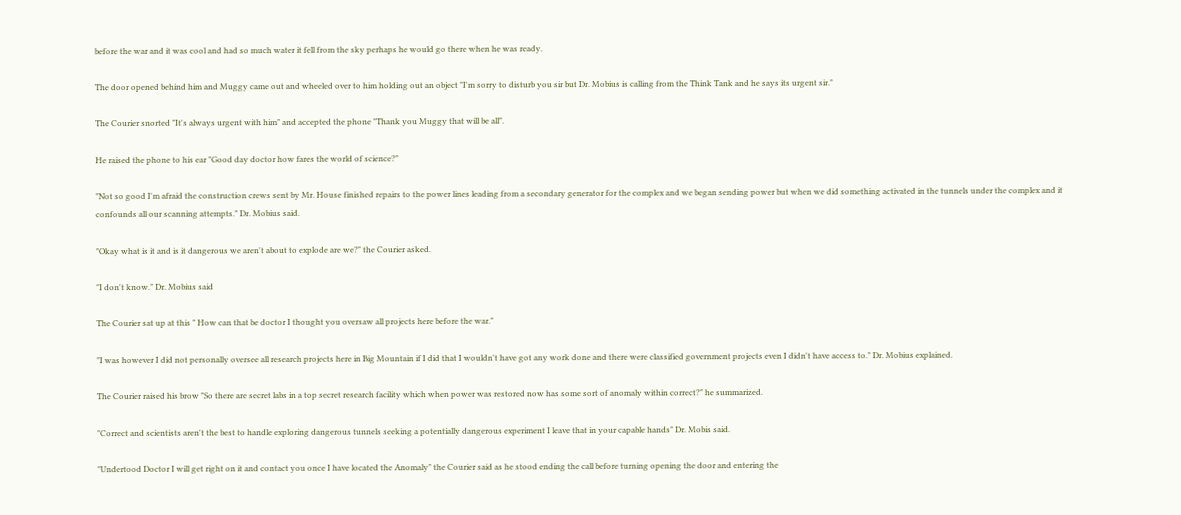before the war and it was cool and had so much water it fell from the sky perhaps he would go there when he was ready.

The door opened behind him and Muggy came out and wheeled over to him holding out an object "I'm sorry to disturb you sir but Dr. Mobius is calling from the Think Tank and he says its urgent sir."

The Courier snorted "It's always urgent with him" and accepted the phone "Thank you Muggy that will be all".

He raised the phone to his ear "Good day doctor how fares the world of science?"

"Not so good I'm afraid the construction crews sent by Mr. House finished repairs to the power lines leading from a secondary generator for the complex and we began sending power but when we did something activated in the tunnels under the complex and it confounds all our scanning attempts." Dr. Mobius said.

"Okay what is it and is it dangerous we aren't about to explode are we?" the Courier asked.

"I don't know." Dr. Mobius said

The Courier sat up at this " How can that be doctor I thought you oversaw all projects here before the war."

"I was however I did not personally oversee all research projects here in Big Mountain if I did that I wouldn't have got any work done and there were classified government projects even I didn't have access to." Dr. Mobius explained.

The Courier raised his brow "So there are secret labs in a top secret research facility which when power was restored now has some sort of anomaly within correct?" he summarized.

"Correct and scientists aren't the best to handle exploring dangerous tunnels seeking a potentially dangerous experiment I leave that in your capable hands" Dr. Mobis said.

"Undertood Doctor I will get right on it and contact you once I have located the Anomaly" the Courier said as he stood ending the call before turning opening the door and entering the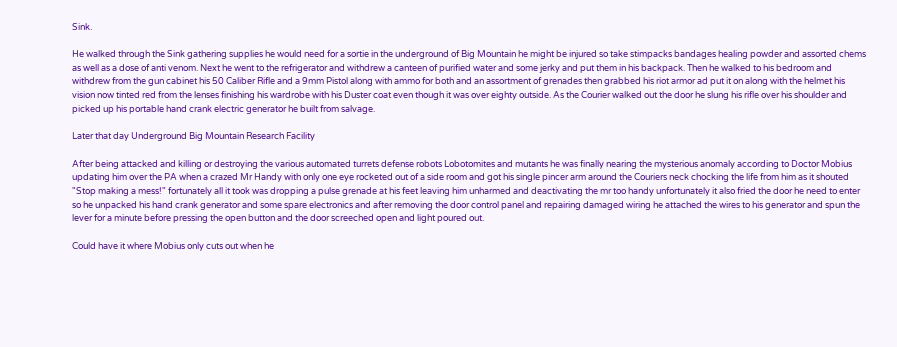Sink.

He walked through the Sink gathering supplies he would need for a sortie in the underground of Big Mountain he might be injured so take stimpacks bandages healing powder and assorted chems as well as a dose of anti venom. Next he went to the refrigerator and withdrew a canteen of purified water and some jerky and put them in his backpack. Then he walked to his bedroom and withdrew from the gun cabinet his 50 Caliber Rifle and a 9mm Pistol along with ammo for both and an assortment of grenades then grabbed his riot armor ad put it on along with the helmet his vision now tinted red from the lenses finishing his wardrobe with his Duster coat even though it was over eighty outside. As the Courier walked out the door he slung his rifle over his shoulder and picked up his portable hand crank electric generator he built from salvage.

Later that day Underground Big Mountain Research Facility

After being attacked and killing or destroying the various automated turrets defense robots Lobotomites and mutants he was finally nearing the mysterious anomaly according to Doctor Mobius updating him over the PA when a crazed Mr Handy with only one eye rocketed out of a side room and got his single pincer arm around the Couriers neck chocking the life from him as it shouted "Stop making a mess!" fortunately all it took was dropping a pulse grenade at his feet leaving him unharmed and deactivating the mr too handy unfortunately it also fried the door he need to enter so he unpacked his hand crank generator and some spare electronics and after removing the door control panel and repairing damaged wiring he attached the wires to his generator and spun the lever for a minute before pressing the open button and the door screeched open and light poured out.

Could have it where Mobius only cuts out when he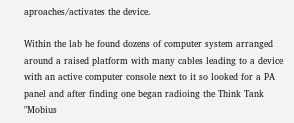aproaches/activates the device.

Within the lab he found dozens of computer system arranged around a raised platform with many cables leading to a device with an active computer console next to it so looked for a PA panel and after finding one began radioing the Think Tank "Mobius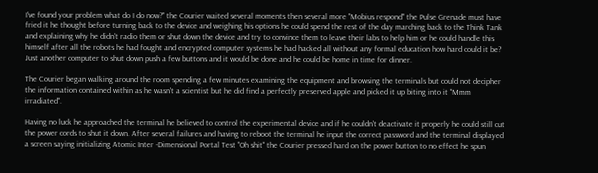I've found your problem what do I do now?" the Courier waited several moments then several more "Mobius respond" the Pulse Grenade must have fried it he thought before turning back to the device and weighing his options he could spend the rest of the day marching back to the Think Tank and explaining why he didn't radio them or shut down the device and try to convince them to leave their labs to help him or he could handle this himself after all the robots he had fought and encrypted computer systems he had hacked all without any formal education how hard could it be? Just another computer to shut down push a few buttons and it would be done and he could be home in time for dinner.

The Courier began walking around the room spending a few minutes examining the equipment and browsing the terminals but could not decipher the information contained within as he wasn't a scientist but he did find a perfectly preserved apple and picked it up biting into it "Mmm irradiated".

Having no luck he approached the terminal he believed to control the experimental device and if he couldn't deactivate it properly he could still cut the power cords to shut it down. After several failures and having to reboot the terminal he input the correct password and the terminal displayed a screen saying initializing Atomic Inter -Dimensional Portal Test "Oh shit" the Courier pressed hard on the power button to no effect he spun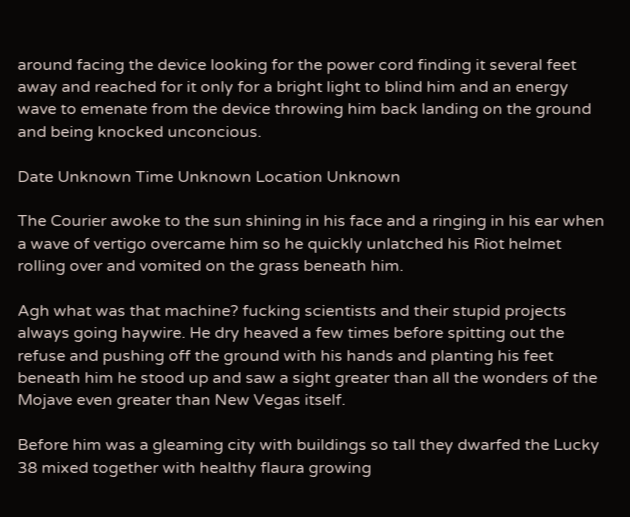around facing the device looking for the power cord finding it several feet away and reached for it only for a bright light to blind him and an energy wave to emenate from the device throwing him back landing on the ground and being knocked unconcious.

Date Unknown Time Unknown Location Unknown

The Courier awoke to the sun shining in his face and a ringing in his ear when a wave of vertigo overcame him so he quickly unlatched his Riot helmet rolling over and vomited on the grass beneath him.

Agh what was that machine? fucking scientists and their stupid projects always going haywire. He dry heaved a few times before spitting out the refuse and pushing off the ground with his hands and planting his feet beneath him he stood up and saw a sight greater than all the wonders of the Mojave even greater than New Vegas itself.

Before him was a gleaming city with buildings so tall they dwarfed the Lucky 38 mixed together with healthy flaura growing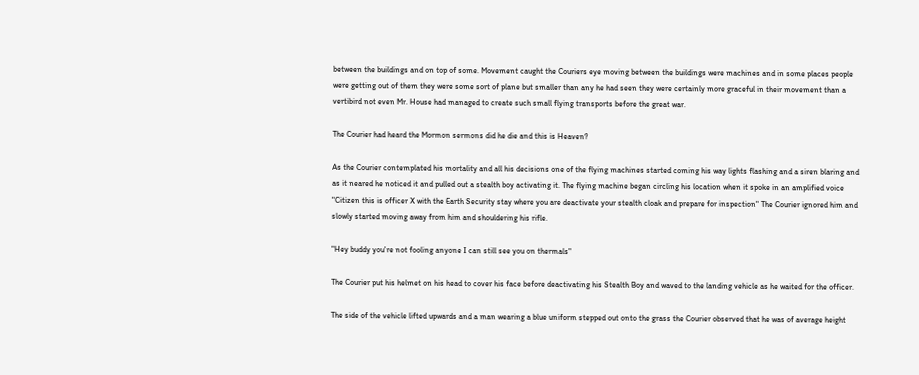between the buildings and on top of some. Movement caught the Couriers eye moving between the buildings were machines and in some places people were getting out of them they were some sort of plane but smaller than any he had seen they were certainly more graceful in their movement than a vertibird not even Mr. House had managed to create such small flying transports before the great war.

The Courier had heard the Mormon sermons did he die and this is Heaven?

As the Courier contemplated his mortality and all his decisions one of the flying machines started coming his way lights flashing and a siren blaring and as it neared he noticed it and pulled out a stealth boy activating it. The flying machine began circling his location when it spoke in an amplified voice "Citizen this is officer X with the Earth Security stay where you are deactivate your stealth cloak and prepare for inspection" The Courier ignored him and slowly started moving away from him and shouldering his rifle.

"Hey buddy you're not fooling anyone I can still see you on thermals"

The Courier put his helmet on his head to cover his face before deactivating his Stealth Boy and waved to the landing vehicle as he waited for the officer.

The side of the vehicle lifted upwards and a man wearing a blue uniform stepped out onto the grass the Courier observed that he was of average height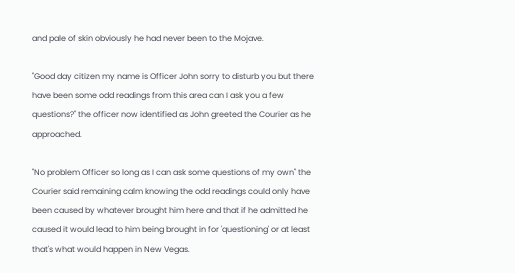and pale of skin obviously he had never been to the Mojave.

"Good day citizen my name is Officer John sorry to disturb you but there have been some odd readings from this area can I ask you a few questions?" the officer now identified as John greeted the Courier as he approached.

"No problem Officer so long as I can ask some questions of my own" the Courier said remaining calm knowing the odd readings could only have been caused by whatever brought him here and that if he admitted he caused it would lead to him being brought in for 'questioning' or at least that's what would happen in New Vegas.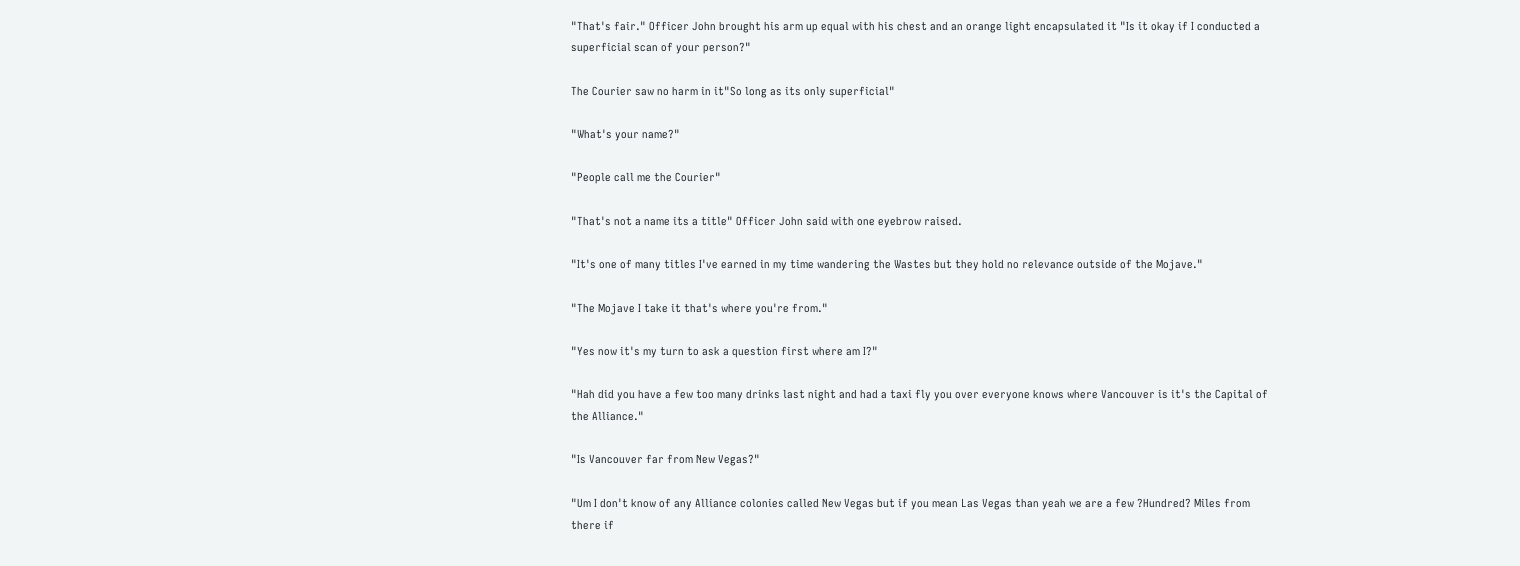"That's fair." Officer John brought his arm up equal with his chest and an orange light encapsulated it "Is it okay if I conducted a superficial scan of your person?"

The Courier saw no harm in it"So long as its only superficial"

"What's your name?"

"People call me the Courier"

"That's not a name its a title" Officer John said with one eyebrow raised.

"It's one of many titles I've earned in my time wandering the Wastes but they hold no relevance outside of the Mojave."

"The Mojave I take it that's where you're from."

"Yes now it's my turn to ask a question first where am I?"

"Hah did you have a few too many drinks last night and had a taxi fly you over everyone knows where Vancouver is it's the Capital of the Alliance."

"Is Vancouver far from New Vegas?"

"Um I don't know of any Alliance colonies called New Vegas but if you mean Las Vegas than yeah we are a few ?Hundred? Miles from there if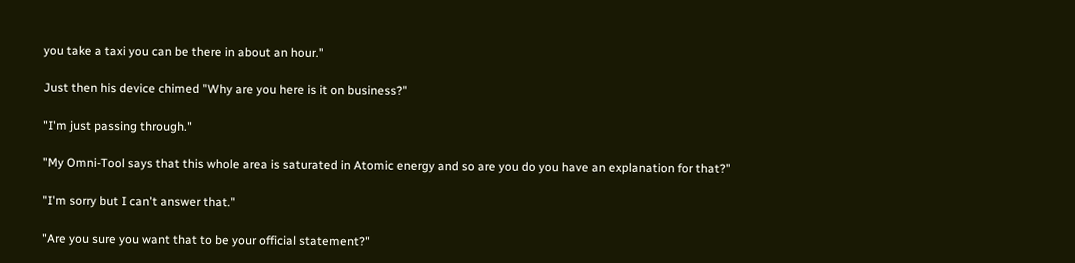you take a taxi you can be there in about an hour."

Just then his device chimed "Why are you here is it on business?"

"I'm just passing through."

"My Omni-Tool says that this whole area is saturated in Atomic energy and so are you do you have an explanation for that?"

"I'm sorry but I can't answer that."

"Are you sure you want that to be your official statement?"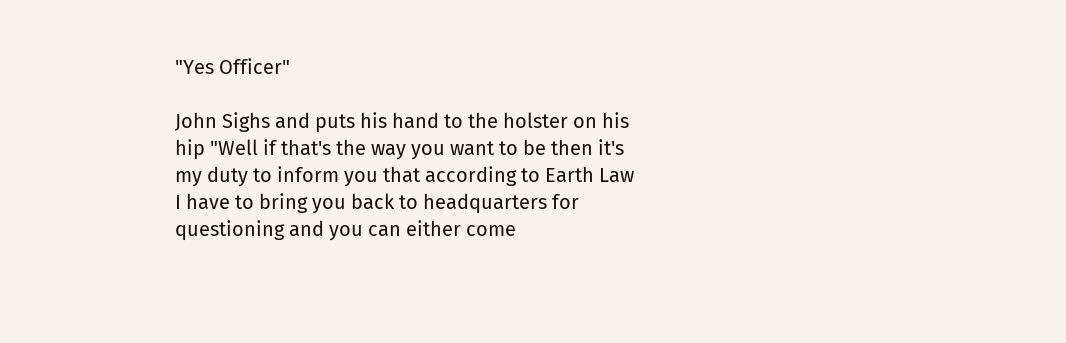"Yes Officer"

John Sighs and puts his hand to the holster on his hip "Well if that's the way you want to be then it's my duty to inform you that according to Earth Law I have to bring you back to headquarters for questioning and you can either come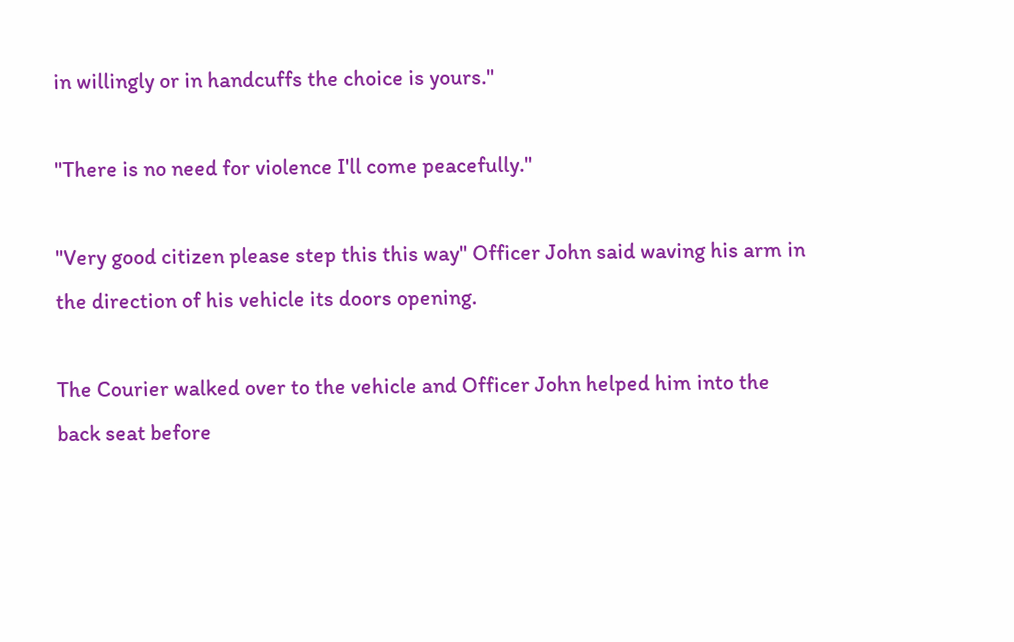in willingly or in handcuffs the choice is yours."

"There is no need for violence I'll come peacefully."

"Very good citizen please step this this way" Officer John said waving his arm in the direction of his vehicle its doors opening.

The Courier walked over to the vehicle and Officer John helped him into the back seat before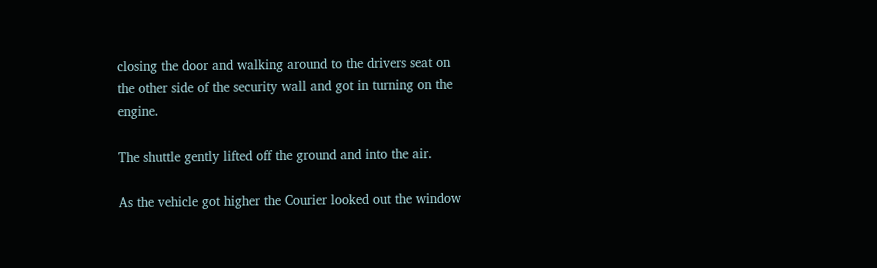closing the door and walking around to the drivers seat on the other side of the security wall and got in turning on the engine.

The shuttle gently lifted off the ground and into the air.

As the vehicle got higher the Courier looked out the window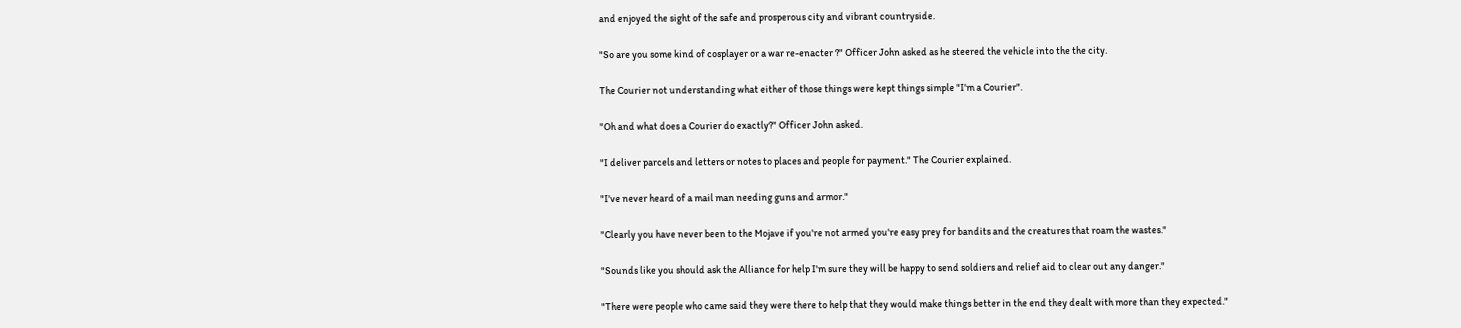and enjoyed the sight of the safe and prosperous city and vibrant countryside.

"So are you some kind of cosplayer or a war re-enacter ?" Officer John asked as he steered the vehicle into the the city.

The Courier not understanding what either of those things were kept things simple "I'm a Courier".

"Oh and what does a Courier do exactly?" Officer John asked.

"I deliver parcels and letters or notes to places and people for payment." The Courier explained.

"I've never heard of a mail man needing guns and armor."

"Clearly you have never been to the Mojave if you're not armed you're easy prey for bandits and the creatures that roam the wastes."

"Sounds like you should ask the Alliance for help I'm sure they will be happy to send soldiers and relief aid to clear out any danger."

"There were people who came said they were there to help that they would make things better in the end they dealt with more than they expected."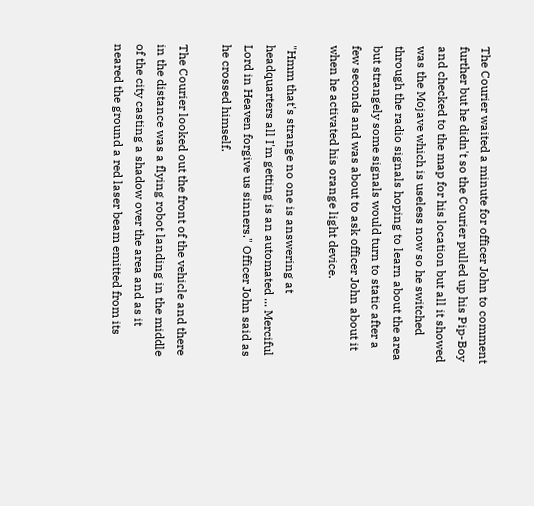The Courier waited a minute for officer John to comment further but he didn't so the Courier pulled up his Pip-Boy and checked to the map for his location but all it showed was the Mojave which is useless now so he switched through the radio signals hoping to learn about the area but strangely some signals would turn to static after a few seconds and was about to ask officer John about it when he activated his orange light device.

"Hmm that's strange no one is answering at headquarters all I'm getting is an automated ... Merciful Lord in Heaven forgive us sinners." Officer John said as he crossed himself.

The Courier looked out the front of the vehicle and there in the distance was a flying robot landing in the middle of the city casting a shadow over the area and as it neared the ground a red laser beam emitted from its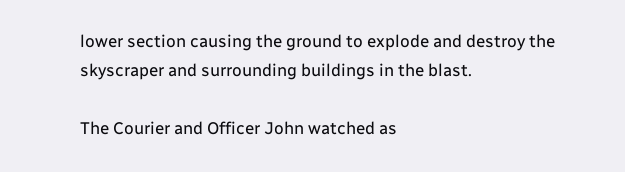lower section causing the ground to explode and destroy the skyscraper and surrounding buildings in the blast.

The Courier and Officer John watched as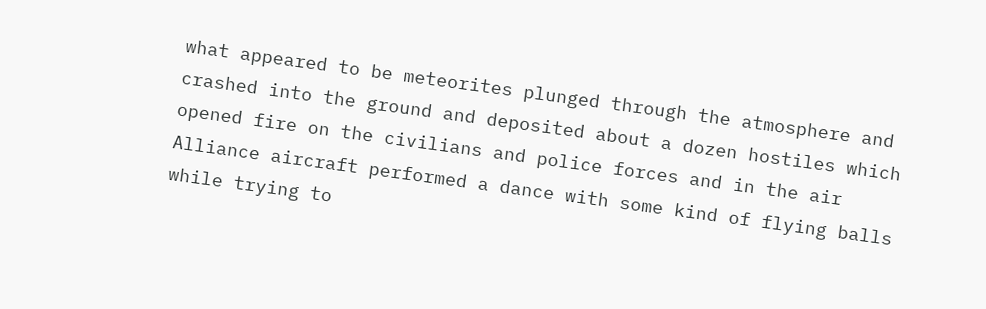what appeared to be meteorites plunged through the atmosphere and crashed into the ground and deposited about a dozen hostiles which opened fire on the civilians and police forces and in the air Alliance aircraft performed a dance with some kind of flying balls while trying to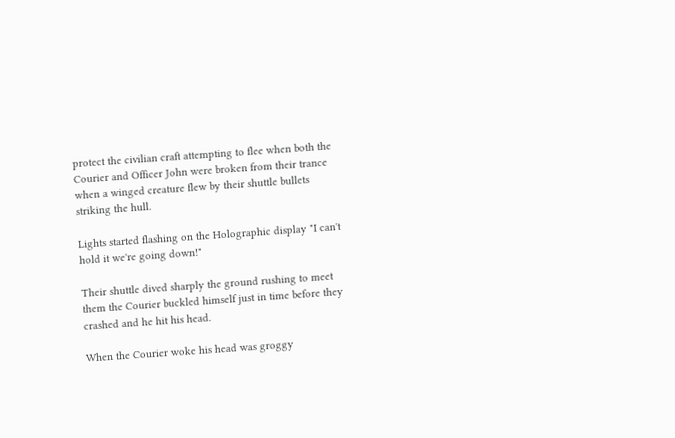protect the civilian craft attempting to flee when both the Courier and Officer John were broken from their trance when a winged creature flew by their shuttle bullets striking the hull.

Lights started flashing on the Holographic display "I can't hold it we're going down!"

Their shuttle dived sharply the ground rushing to meet them the Courier buckled himself just in time before they crashed and he hit his head.

When the Courier woke his head was groggy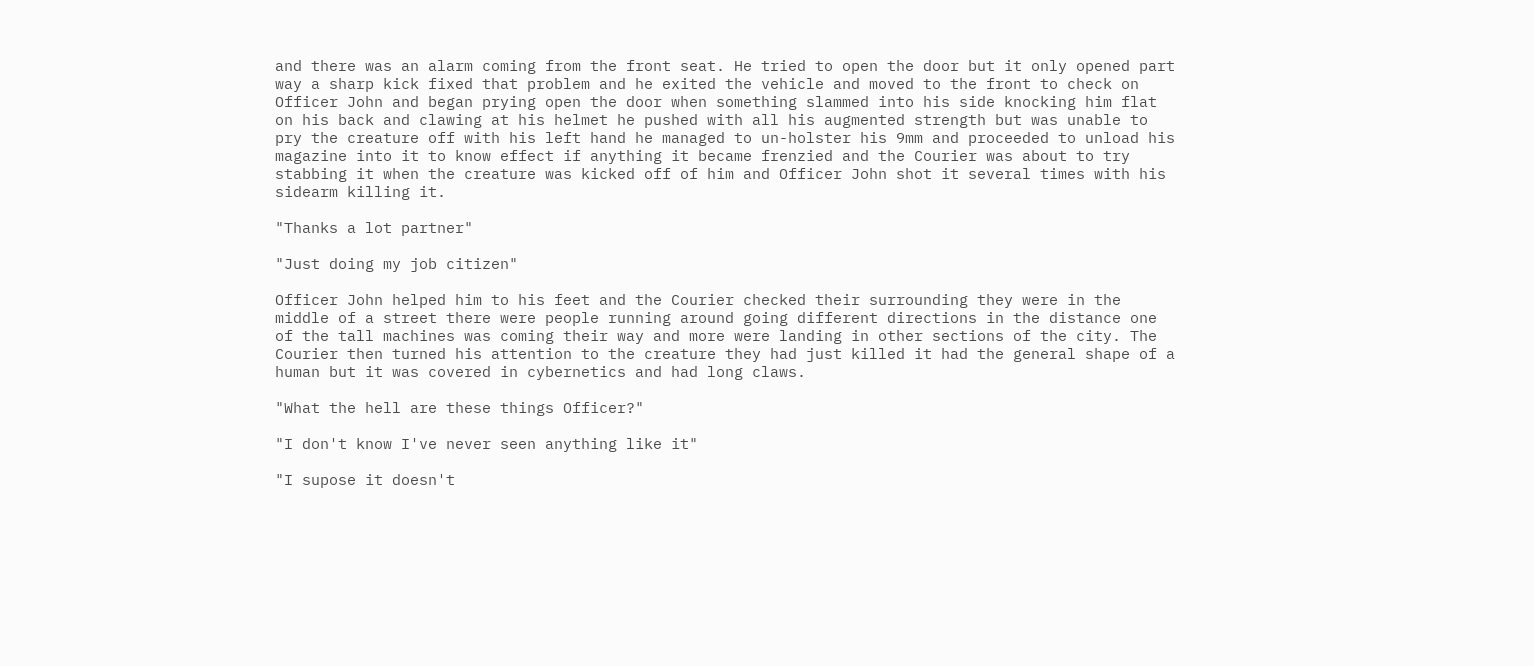and there was an alarm coming from the front seat. He tried to open the door but it only opened part way a sharp kick fixed that problem and he exited the vehicle and moved to the front to check on Officer John and began prying open the door when something slammed into his side knocking him flat on his back and clawing at his helmet he pushed with all his augmented strength but was unable to pry the creature off with his left hand he managed to un-holster his 9mm and proceeded to unload his magazine into it to know effect if anything it became frenzied and the Courier was about to try stabbing it when the creature was kicked off of him and Officer John shot it several times with his sidearm killing it.

"Thanks a lot partner"

"Just doing my job citizen"

Officer John helped him to his feet and the Courier checked their surrounding they were in the middle of a street there were people running around going different directions in the distance one of the tall machines was coming their way and more were landing in other sections of the city. The Courier then turned his attention to the creature they had just killed it had the general shape of a human but it was covered in cybernetics and had long claws.

"What the hell are these things Officer?"

"I don't know I've never seen anything like it"

"I supose it doesn't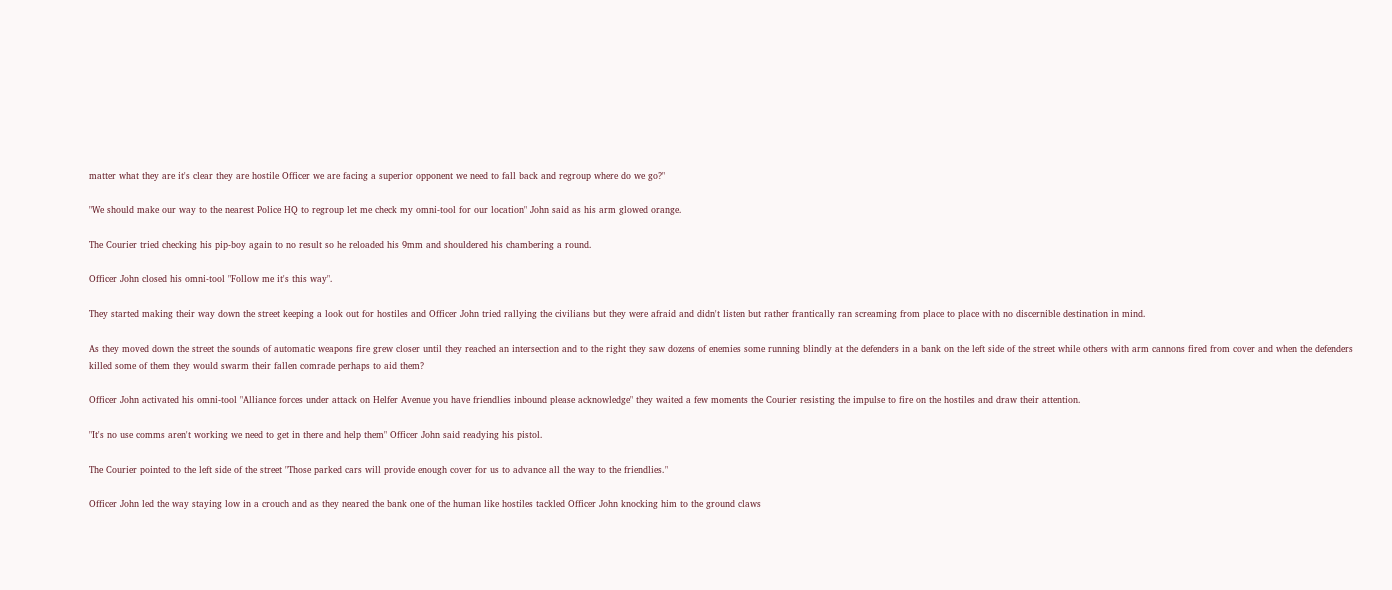matter what they are it's clear they are hostile Officer we are facing a superior opponent we need to fall back and regroup where do we go?"

"We should make our way to the nearest Police HQ to regroup let me check my omni-tool for our location" John said as his arm glowed orange.

The Courier tried checking his pip-boy again to no result so he reloaded his 9mm and shouldered his chambering a round.

Officer John closed his omni-tool "Follow me it's this way".

They started making their way down the street keeping a look out for hostiles and Officer John tried rallying the civilians but they were afraid and didn't listen but rather frantically ran screaming from place to place with no discernible destination in mind.

As they moved down the street the sounds of automatic weapons fire grew closer until they reached an intersection and to the right they saw dozens of enemies some running blindly at the defenders in a bank on the left side of the street while others with arm cannons fired from cover and when the defenders killed some of them they would swarm their fallen comrade perhaps to aid them?

Officer John activated his omni-tool "Alliance forces under attack on Helfer Avenue you have friendlies inbound please acknowledge" they waited a few moments the Courier resisting the impulse to fire on the hostiles and draw their attention.

"It's no use comms aren't working we need to get in there and help them" Officer John said readying his pistol.

The Courier pointed to the left side of the street "Those parked cars will provide enough cover for us to advance all the way to the friendlies."

Officer John led the way staying low in a crouch and as they neared the bank one of the human like hostiles tackled Officer John knocking him to the ground claws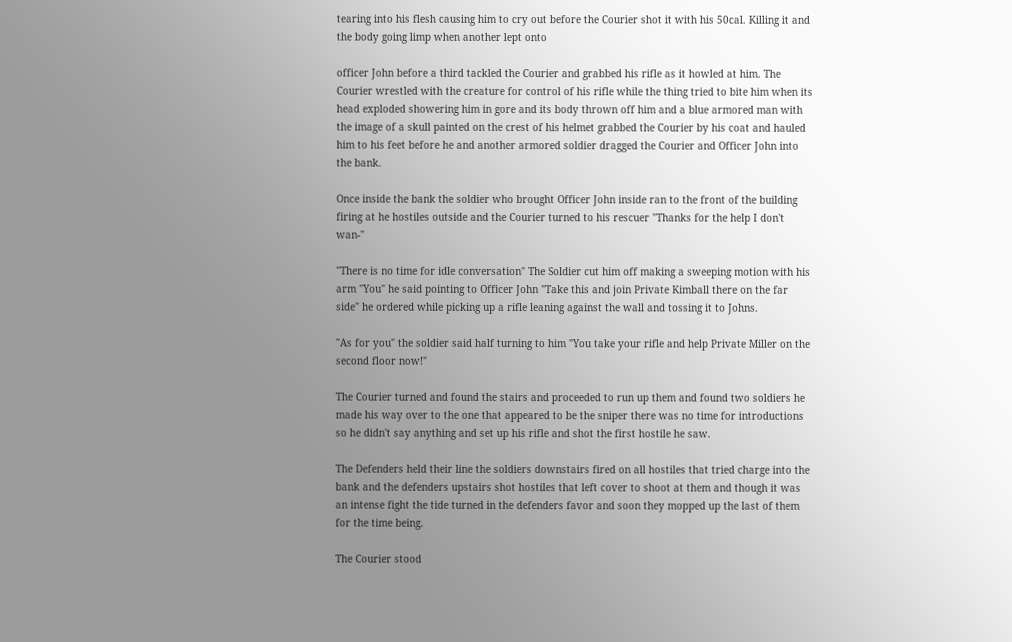tearing into his flesh causing him to cry out before the Courier shot it with his 50cal. Killing it and the body going limp when another lept onto

officer John before a third tackled the Courier and grabbed his rifle as it howled at him. The Courier wrestled with the creature for control of his rifle while the thing tried to bite him when its head exploded showering him in gore and its body thrown off him and a blue armored man with the image of a skull painted on the crest of his helmet grabbed the Courier by his coat and hauled him to his feet before he and another armored soldier dragged the Courier and Officer John into the bank.

Once inside the bank the soldier who brought Officer John inside ran to the front of the building firing at he hostiles outside and the Courier turned to his rescuer "Thanks for the help I don't wan-"

"There is no time for idle conversation" The Soldier cut him off making a sweeping motion with his arm "You" he said pointing to Officer John "Take this and join Private Kimball there on the far side" he ordered while picking up a rifle leaning against the wall and tossing it to Johns.

"As for you" the soldier said half turning to him "You take your rifle and help Private Miller on the second floor now!"

The Courier turned and found the stairs and proceeded to run up them and found two soldiers he made his way over to the one that appeared to be the sniper there was no time for introductions so he didn't say anything and set up his rifle and shot the first hostile he saw.

The Defenders held their line the soldiers downstairs fired on all hostiles that tried charge into the bank and the defenders upstairs shot hostiles that left cover to shoot at them and though it was an intense fight the tide turned in the defenders favor and soon they mopped up the last of them for the time being.

The Courier stood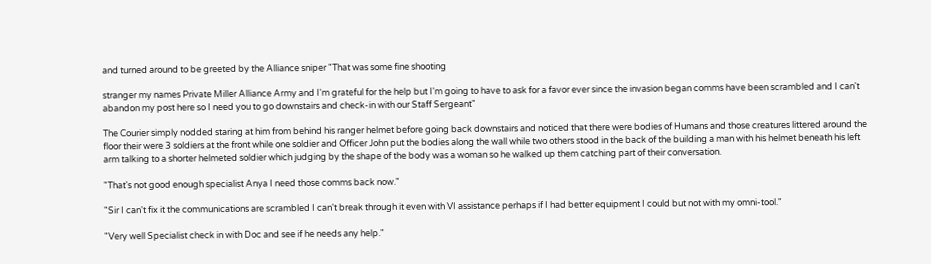and turned around to be greeted by the Alliance sniper "That was some fine shooting

stranger my names Private Miller Alliance Army and I'm grateful for the help but I'm going to have to ask for a favor ever since the invasion began comms have been scrambled and I can't abandon my post here so I need you to go downstairs and check-in with our Staff Sergeant"

The Courier simply nodded staring at him from behind his ranger helmet before going back downstairs and noticed that there were bodies of Humans and those creatures littered around the floor their were 3 soldiers at the front while one soldier and Officer John put the bodies along the wall while two others stood in the back of the building a man with his helmet beneath his left arm talking to a shorter helmeted soldier which judging by the shape of the body was a woman so he walked up them catching part of their conversation.

"That's not good enough specialist Anya I need those comms back now."

"Sir I can't fix it the communications are scrambled I can't break through it even with VI assistance perhaps if I had better equipment I could but not with my omni-tool."

"Very well Specialist check in with Doc and see if he needs any help."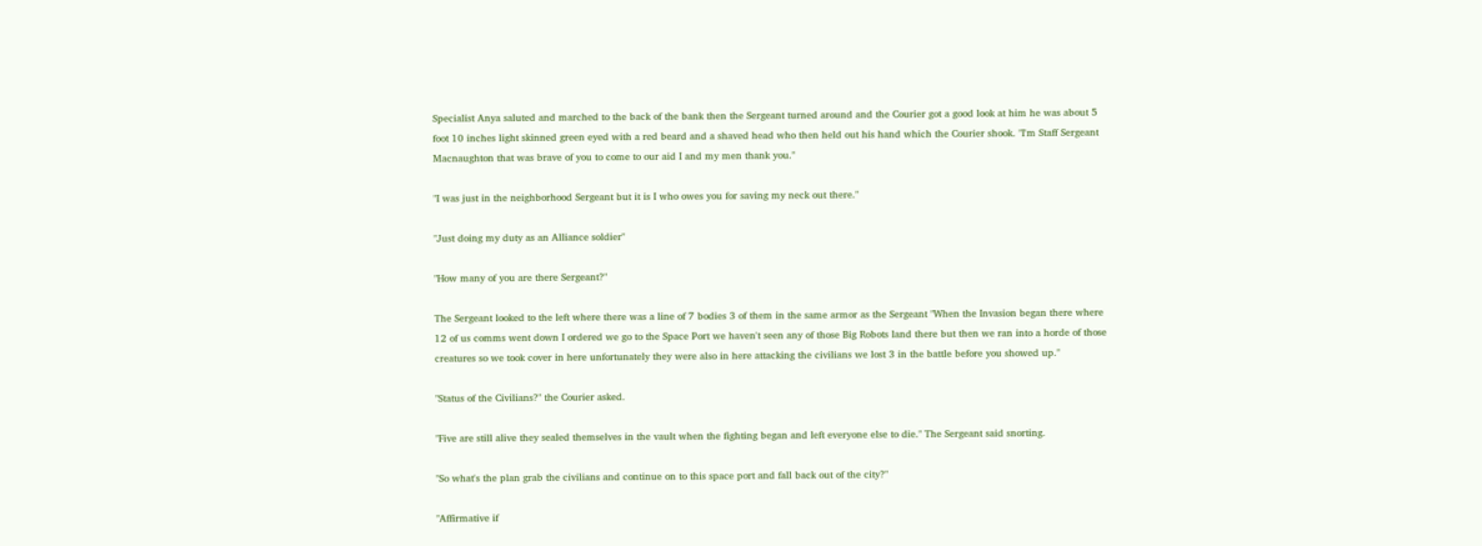Specialist Anya saluted and marched to the back of the bank then the Sergeant turned around and the Courier got a good look at him he was about 5 foot 10 inches light skinned green eyed with a red beard and a shaved head who then held out his hand which the Courier shook. "I'm Staff Sergeant Macnaughton that was brave of you to come to our aid I and my men thank you."

"I was just in the neighborhood Sergeant but it is I who owes you for saving my neck out there."

"Just doing my duty as an Alliance soldier"

"How many of you are there Sergeant?"

The Sergeant looked to the left where there was a line of 7 bodies 3 of them in the same armor as the Sergeant "When the Invasion began there where 12 of us comms went down I ordered we go to the Space Port we haven't seen any of those Big Robots land there but then we ran into a horde of those creatures so we took cover in here unfortunately they were also in here attacking the civilians we lost 3 in the battle before you showed up."

"Status of the Civilians?" the Courier asked.

"Five are still alive they sealed themselves in the vault when the fighting began and left everyone else to die." The Sergeant said snorting.

"So what's the plan grab the civilians and continue on to this space port and fall back out of the city?"

"Affirmative if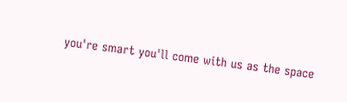you're smart you'll come with us as the space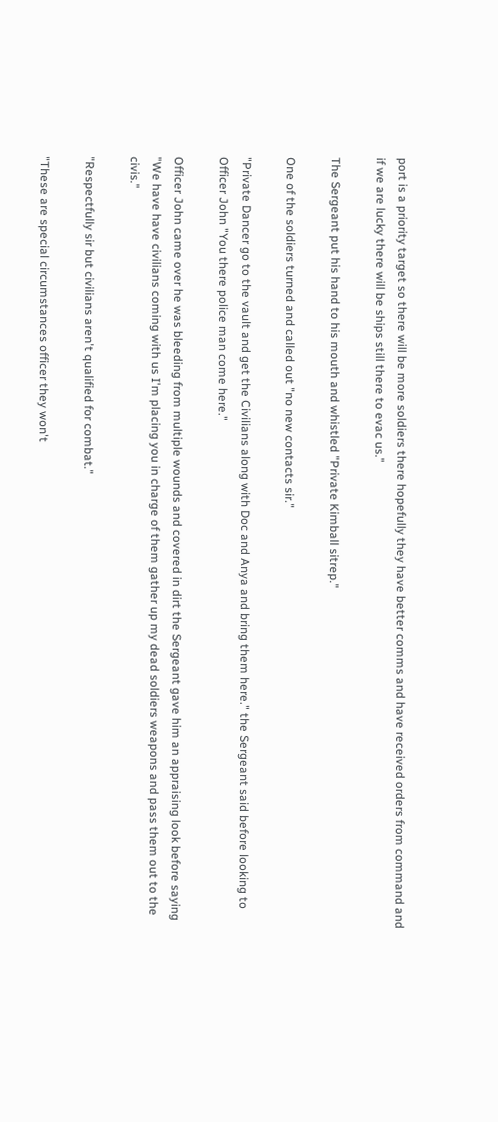port is a priority target so there will be more soldiers there hopefully they have better comms and have received orders from command and if we are lucky there will be ships still there to evac us."

The Sergeant put his hand to his mouth and whistled "Private Kimball sitrep."

One of the soldiers turned and called out "no new contacts sir."

"Private Dancer go to the vault and get the Civilians along with Doc and Anya and bring them here." the Sergeant said before looking to Officer John "You there police man come here."

Officer John came over he was bleeding from multiple wounds and covered in dirt the Sergeant gave him an appraising look before saying "We have have civilians coming with us I'm placing you in charge of them gather up my dead soldiers weapons and pass them out to the civis."

"Respectfully sir but civilians aren't qualified for combat."

"These are special circumstances officer they won't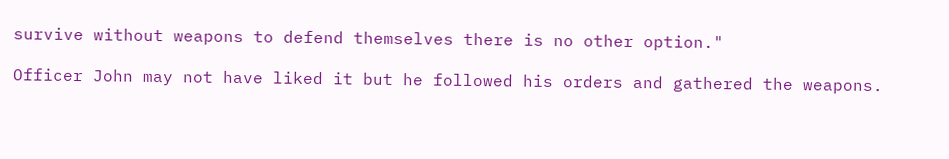survive without weapons to defend themselves there is no other option."

Officer John may not have liked it but he followed his orders and gathered the weapons.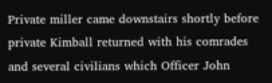Private miller came downstairs shortly before private Kimball returned with his comrades and several civilians which Officer John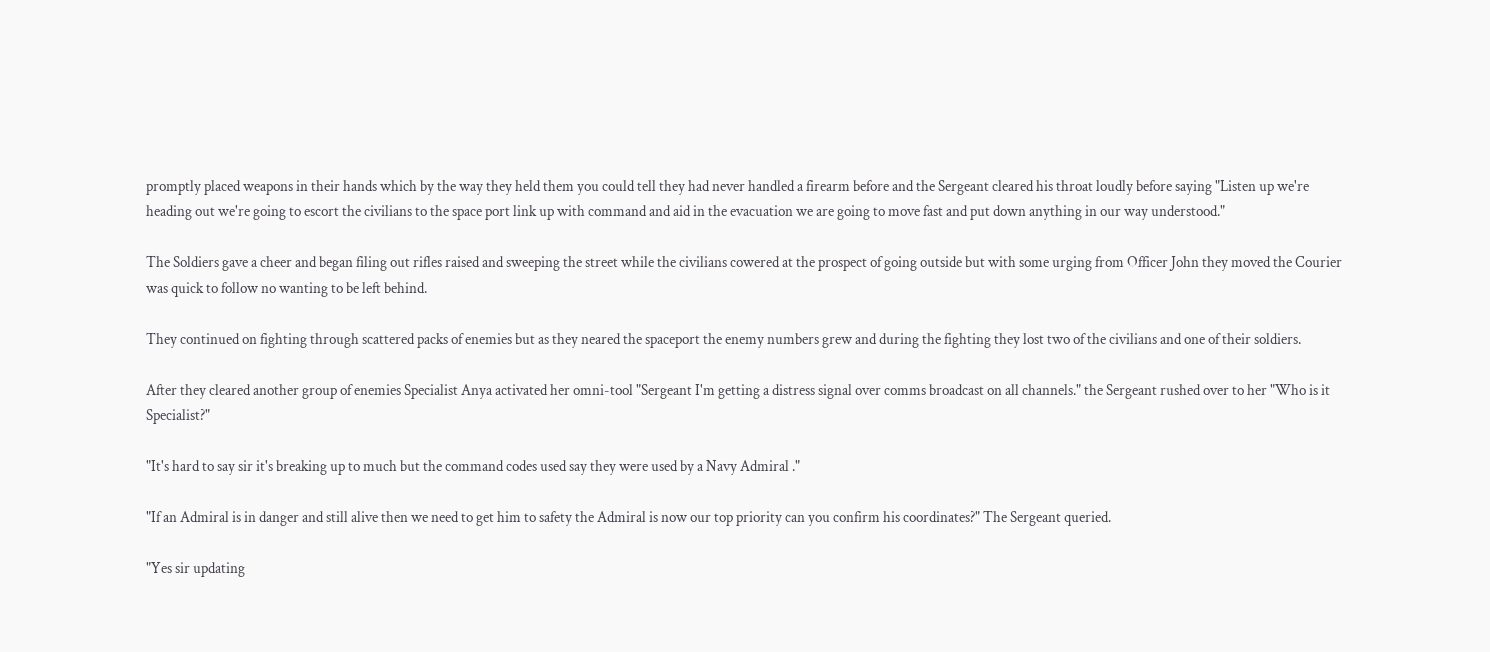promptly placed weapons in their hands which by the way they held them you could tell they had never handled a firearm before and the Sergeant cleared his throat loudly before saying "Listen up we're heading out we're going to escort the civilians to the space port link up with command and aid in the evacuation we are going to move fast and put down anything in our way understood."

The Soldiers gave a cheer and began filing out rifles raised and sweeping the street while the civilians cowered at the prospect of going outside but with some urging from Officer John they moved the Courier was quick to follow no wanting to be left behind.

They continued on fighting through scattered packs of enemies but as they neared the spaceport the enemy numbers grew and during the fighting they lost two of the civilians and one of their soldiers.

After they cleared another group of enemies Specialist Anya activated her omni-tool "Sergeant I'm getting a distress signal over comms broadcast on all channels." the Sergeant rushed over to her "Who is it Specialist?"

"It's hard to say sir it's breaking up to much but the command codes used say they were used by a Navy Admiral ."

"If an Admiral is in danger and still alive then we need to get him to safety the Admiral is now our top priority can you confirm his coordinates?" The Sergeant queried.

"Yes sir updating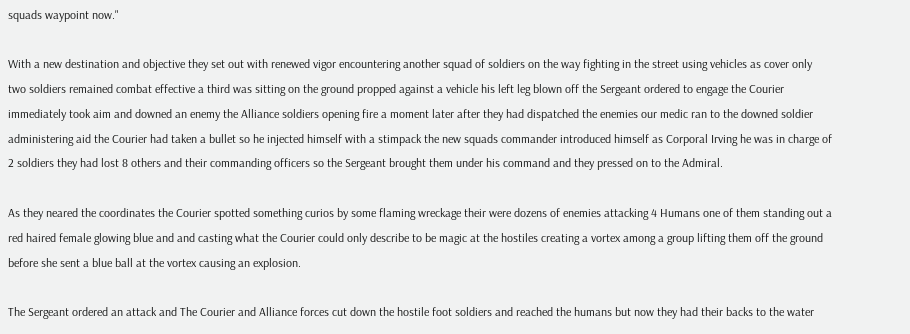squads waypoint now."

With a new destination and objective they set out with renewed vigor encountering another squad of soldiers on the way fighting in the street using vehicles as cover only two soldiers remained combat effective a third was sitting on the ground propped against a vehicle his left leg blown off the Sergeant ordered to engage the Courier immediately took aim and downed an enemy the Alliance soldiers opening fire a moment later after they had dispatched the enemies our medic ran to the downed soldier administering aid the Courier had taken a bullet so he injected himself with a stimpack the new squads commander introduced himself as Corporal Irving he was in charge of 2 soldiers they had lost 8 others and their commanding officers so the Sergeant brought them under his command and they pressed on to the Admiral.

As they neared the coordinates the Courier spotted something curios by some flaming wreckage their were dozens of enemies attacking 4 Humans one of them standing out a red haired female glowing blue and and casting what the Courier could only describe to be magic at the hostiles creating a vortex among a group lifting them off the ground before she sent a blue ball at the vortex causing an explosion.

The Sergeant ordered an attack and The Courier and Alliance forces cut down the hostile foot soldiers and reached the humans but now they had their backs to the water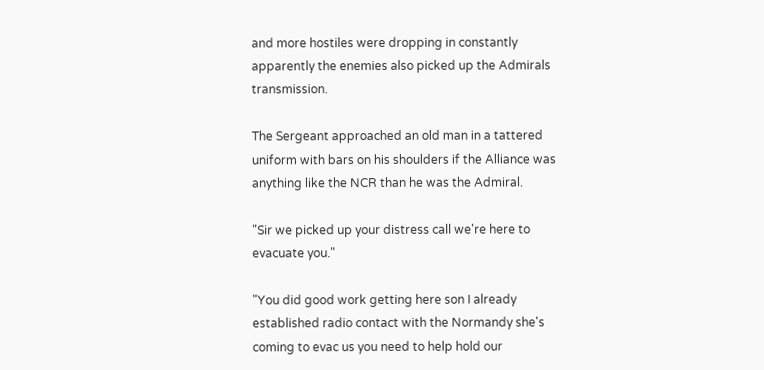and more hostiles were dropping in constantly apparently the enemies also picked up the Admirals transmission.

The Sergeant approached an old man in a tattered uniform with bars on his shoulders if the Alliance was anything like the NCR than he was the Admiral.

"Sir we picked up your distress call we're here to evacuate you."

"You did good work getting here son I already established radio contact with the Normandy she's coming to evac us you need to help hold our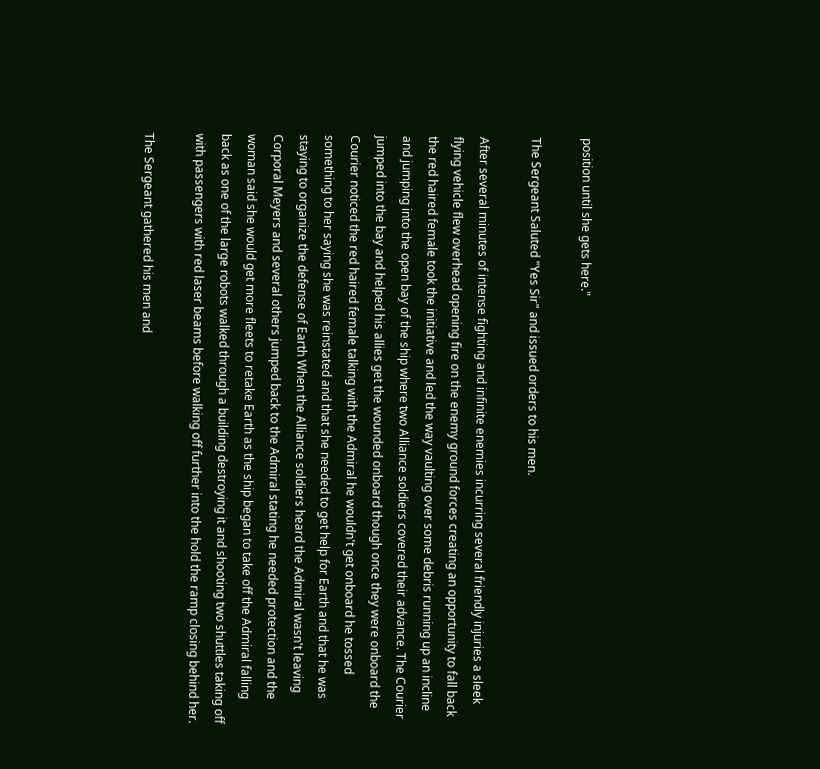position until she gets here."

The Sergeant Saluted "Yes Sir" and issued orders to his men.

After several minutes of intense fighting and infinite enemies incurring several friendly injuries a sleek flying vehicle flew overhead opening fire on the enemy ground forces creating an opportunity to fall back the red haired female took the initiative and led the way vaulting over some debris running up an incline and jumping into the open bay of the ship where two Alliance soldiers covered their advance. The Courier jumped into the bay and helped his allies get the wounded onboard though once they were onboard the Courier noticed the red haired female talking with the Admiral he wouldn't get onboard he tossed something to her saying she was reinstated and that she needed to get help for Earth and that he was staying to organize the defense of Earth When the Alliance soldiers heard the Admiral wasn't leaving Corporal Meyers and several others jumped back to the Admiral stating he needed protection and the woman said she would get more fleets to retake Earth as the ship began to take off the Admiral falling back as one of the large robots walked through a building destroying it and shooting two shuttles taking off with passengers with red laser beams before walking off further into the hold the ramp closing behind her.

The Sergeant gathered his men and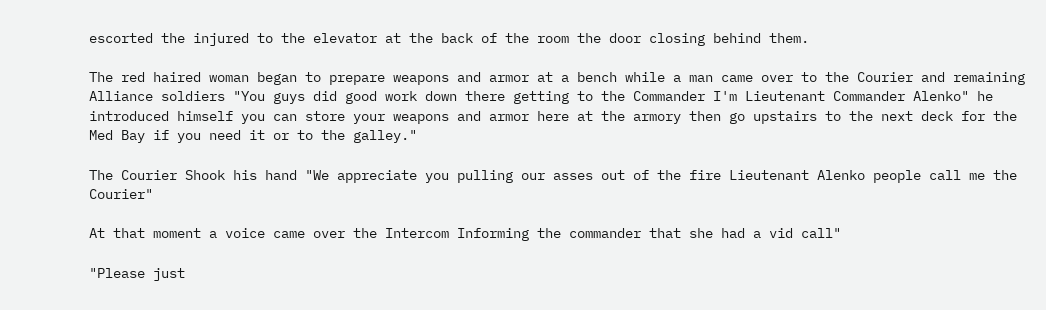escorted the injured to the elevator at the back of the room the door closing behind them.

The red haired woman began to prepare weapons and armor at a bench while a man came over to the Courier and remaining Alliance soldiers "You guys did good work down there getting to the Commander I'm Lieutenant Commander Alenko" he introduced himself you can store your weapons and armor here at the armory then go upstairs to the next deck for the Med Bay if you need it or to the galley."

The Courier Shook his hand "We appreciate you pulling our asses out of the fire Lieutenant Alenko people call me the Courier"

At that moment a voice came over the Intercom Informing the commander that she had a vid call"

"Please just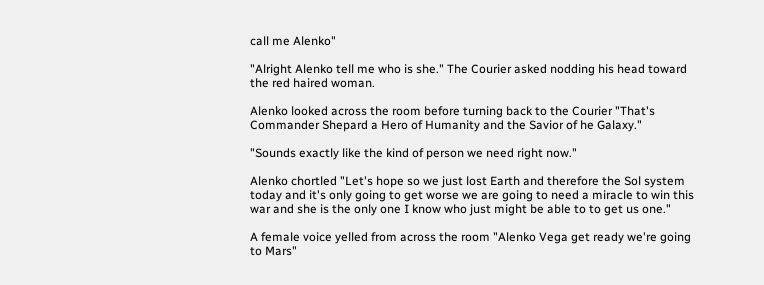call me Alenko"

"Alright Alenko tell me who is she." The Courier asked nodding his head toward the red haired woman.

Alenko looked across the room before turning back to the Courier "That's Commander Shepard a Hero of Humanity and the Savior of he Galaxy."

"Sounds exactly like the kind of person we need right now."

Alenko chortled "Let's hope so we just lost Earth and therefore the Sol system today and it's only going to get worse we are going to need a miracle to win this war and she is the only one I know who just might be able to to get us one."

A female voice yelled from across the room "Alenko Vega get ready we're going to Mars"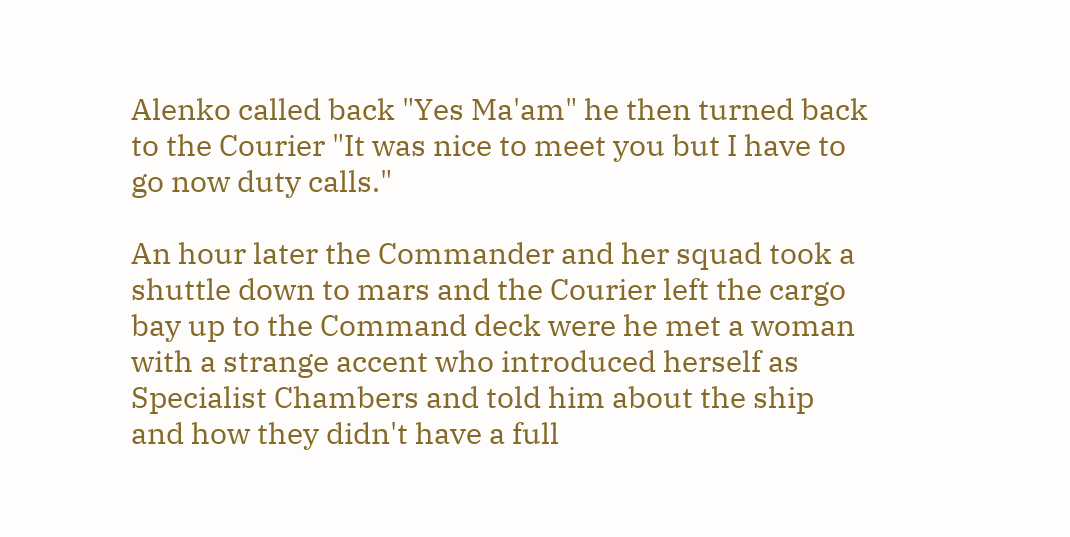Alenko called back "Yes Ma'am" he then turned back to the Courier "It was nice to meet you but I have to go now duty calls."

An hour later the Commander and her squad took a shuttle down to mars and the Courier left the cargo bay up to the Command deck were he met a woman with a strange accent who introduced herself as Specialist Chambers and told him about the ship and how they didn't have a full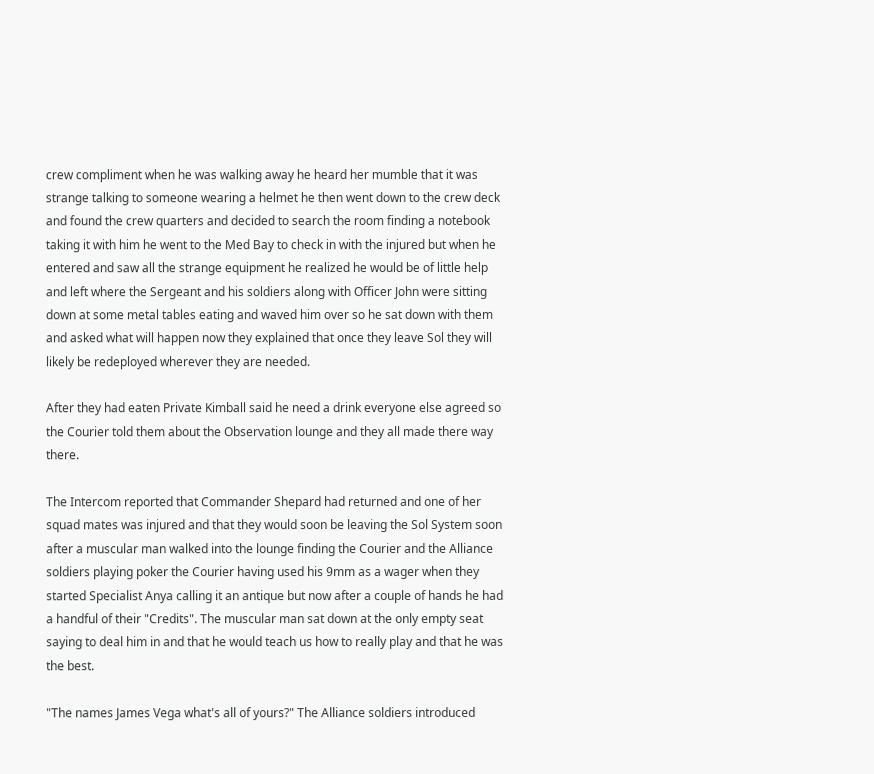crew compliment when he was walking away he heard her mumble that it was strange talking to someone wearing a helmet he then went down to the crew deck and found the crew quarters and decided to search the room finding a notebook taking it with him he went to the Med Bay to check in with the injured but when he entered and saw all the strange equipment he realized he would be of little help and left where the Sergeant and his soldiers along with Officer John were sitting down at some metal tables eating and waved him over so he sat down with them and asked what will happen now they explained that once they leave Sol they will likely be redeployed wherever they are needed.

After they had eaten Private Kimball said he need a drink everyone else agreed so the Courier told them about the Observation lounge and they all made there way there.

The Intercom reported that Commander Shepard had returned and one of her squad mates was injured and that they would soon be leaving the Sol System soon after a muscular man walked into the lounge finding the Courier and the Alliance soldiers playing poker the Courier having used his 9mm as a wager when they started Specialist Anya calling it an antique but now after a couple of hands he had a handful of their "Credits". The muscular man sat down at the only empty seat saying to deal him in and that he would teach us how to really play and that he was the best.

"The names James Vega what's all of yours?" The Alliance soldiers introduced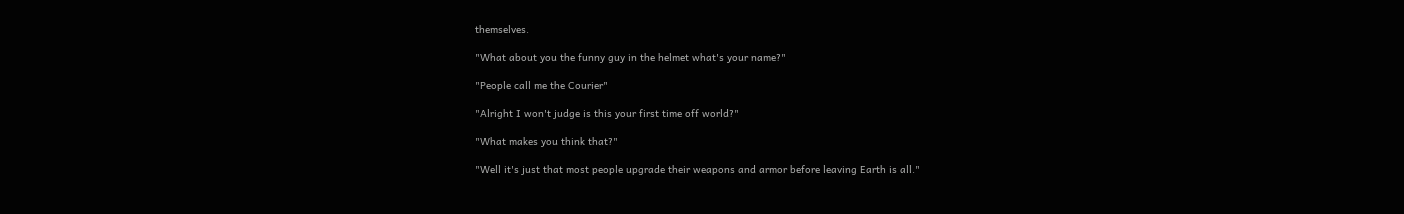themselves.

"What about you the funny guy in the helmet what's your name?"

"People call me the Courier"

"Alright I won't judge is this your first time off world?"

"What makes you think that?"

"Well it's just that most people upgrade their weapons and armor before leaving Earth is all."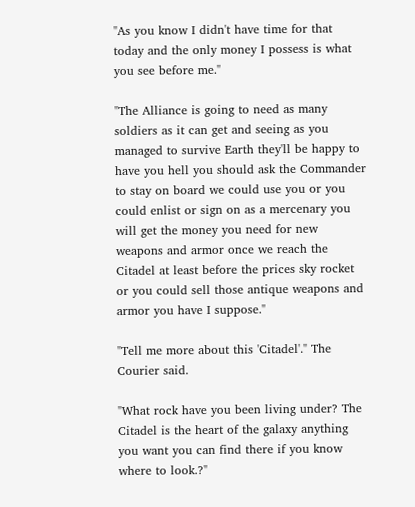"As you know I didn't have time for that today and the only money I possess is what you see before me."

"The Alliance is going to need as many soldiers as it can get and seeing as you managed to survive Earth they'll be happy to have you hell you should ask the Commander to stay on board we could use you or you could enlist or sign on as a mercenary you will get the money you need for new weapons and armor once we reach the Citadel at least before the prices sky rocket or you could sell those antique weapons and armor you have I suppose."

"Tell me more about this 'Citadel'." The Courier said.

"What rock have you been living under? The Citadel is the heart of the galaxy anything you want you can find there if you know where to look.?"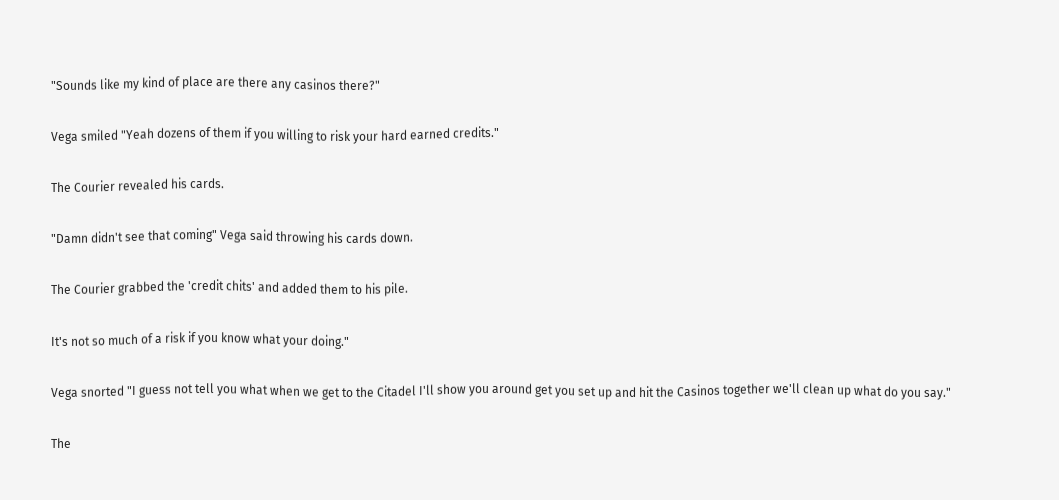"Sounds like my kind of place are there any casinos there?"

Vega smiled "Yeah dozens of them if you willing to risk your hard earned credits."

The Courier revealed his cards.

"Damn didn't see that coming" Vega said throwing his cards down.

The Courier grabbed the 'credit chits' and added them to his pile.

It's not so much of a risk if you know what your doing."

Vega snorted "I guess not tell you what when we get to the Citadel I'll show you around get you set up and hit the Casinos together we'll clean up what do you say."

The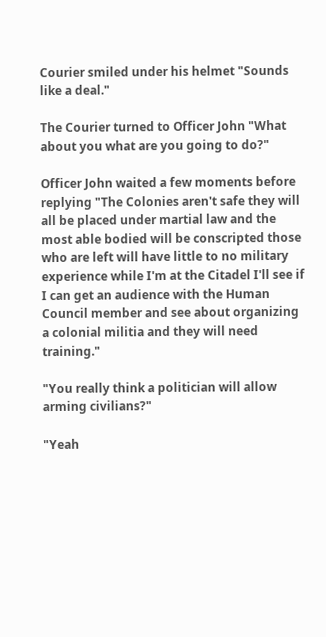Courier smiled under his helmet "Sounds like a deal."

The Courier turned to Officer John "What about you what are you going to do?"

Officer John waited a few moments before replying "The Colonies aren't safe they will all be placed under martial law and the most able bodied will be conscripted those who are left will have little to no military experience while I'm at the Citadel I'll see if I can get an audience with the Human Council member and see about organizing a colonial militia and they will need training."

"You really think a politician will allow arming civilians?"

"Yeah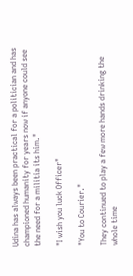Udina has always been practical for a politician and has championed humanity for years now if anyone could see the need for a militia its him."

"I wish you luck Officer"

"You to Courier."

They continued to play a few more hands drinking the whole time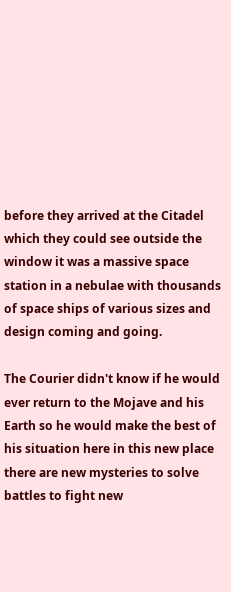before they arrived at the Citadel which they could see outside the window it was a massive space station in a nebulae with thousands of space ships of various sizes and design coming and going.

The Courier didn't know if he would ever return to the Mojave and his Earth so he would make the best of his situation here in this new place there are new mysteries to solve battles to fight new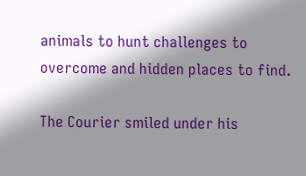animals to hunt challenges to overcome and hidden places to find.

The Courier smiled under his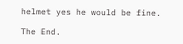helmet yes he would be fine.

The End.